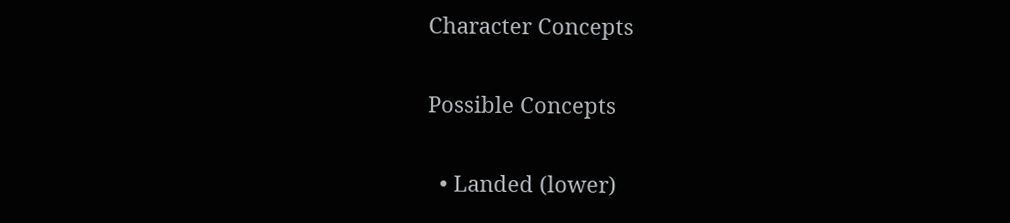Character Concepts

Possible Concepts

  • Landed (lower)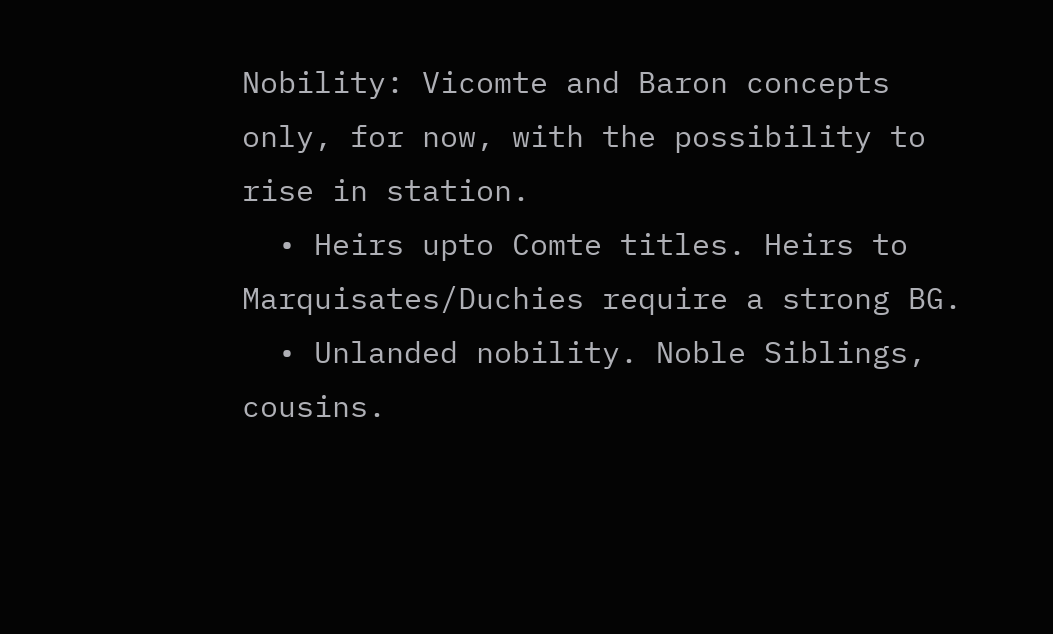Nobility: Vicomte and Baron concepts only, for now, with the possibility to rise in station.
  • Heirs upto Comte titles. Heirs to Marquisates/Duchies require a strong BG.
  • Unlanded nobility. Noble Siblings, cousins.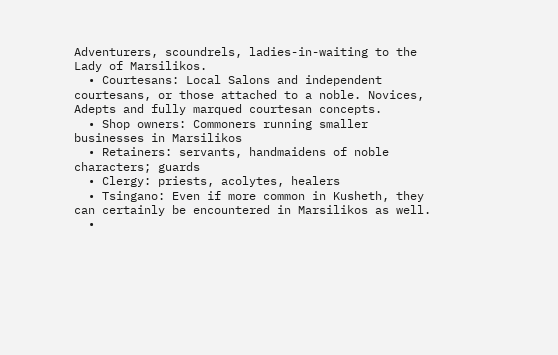Adventurers, scoundrels, ladies-in-waiting to the Lady of Marsilikos.
  • Courtesans: Local Salons and independent courtesans, or those attached to a noble. Novices, Adepts and fully marqued courtesan concepts.
  • Shop owners: Commoners running smaller businesses in Marsilikos
  • Retainers: servants, handmaidens of noble characters; guards
  • Clergy: priests, acolytes, healers
  • Tsingano: Even if more common in Kusheth, they can certainly be encountered in Marsilikos as well.
  •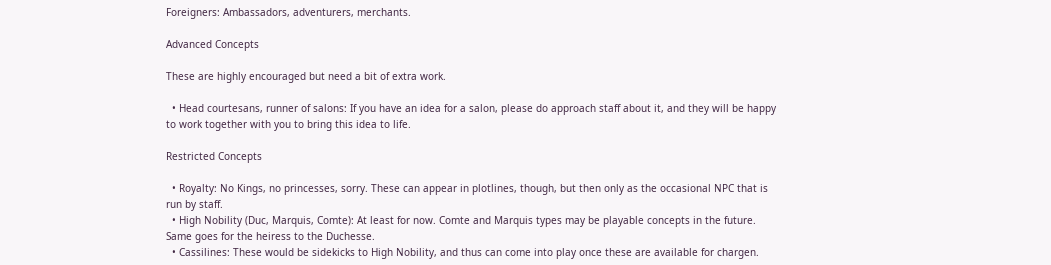Foreigners: Ambassadors, adventurers, merchants.

Advanced Concepts

These are highly encouraged but need a bit of extra work.

  • Head courtesans, runner of salons: If you have an idea for a salon, please do approach staff about it, and they will be happy to work together with you to bring this idea to life.

Restricted Concepts

  • Royalty: No Kings, no princesses, sorry. These can appear in plotlines, though, but then only as the occasional NPC that is run by staff.
  • High Nobility (Duc, Marquis, Comte): At least for now. Comte and Marquis types may be playable concepts in the future. Same goes for the heiress to the Duchesse.
  • Cassilines: These would be sidekicks to High Nobility, and thus can come into play once these are available for chargen.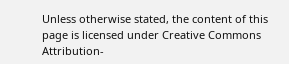Unless otherwise stated, the content of this page is licensed under Creative Commons Attribution-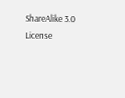ShareAlike 3.0 License